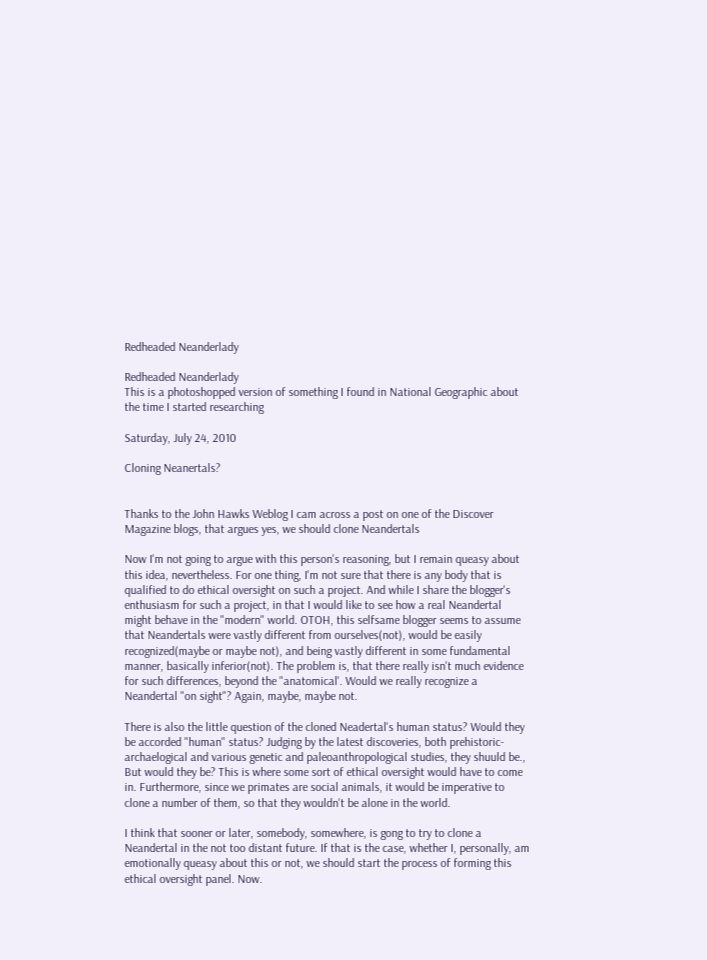Redheaded Neanderlady

Redheaded Neanderlady
This is a photoshopped version of something I found in National Geographic about the time I started researching

Saturday, July 24, 2010

Cloning Neanertals?


Thanks to the John Hawks Weblog I cam across a post on one of the Discover Magazine blogs, that argues yes, we should clone Neandertals

Now I'm not going to argue with this person's reasoning, but I remain queasy about this idea, nevertheless. For one thing, I'm not sure that there is any body that is qualified to do ethical oversight on such a project. And while I share the blogger's enthusiasm for such a project, in that I would like to see how a real Neandertal might behave in the "modern" world. OTOH, this selfsame blogger seems to assume that Neandertals were vastly different from ourselves(not), would be easily recognized(maybe or maybe not), and being vastly different in some fundamental manner, basically inferior(not). The problem is, that there really isn't much evidence for such differences, beyond the "anatomical'. Would we really recognize a Neandertal "on sight"? Again, maybe, maybe not.

There is also the little question of the cloned Neadertal's human status? Would they be accorded "human" status? Judging by the latest discoveries, both prehistoric-archaelogical and various genetic and paleoanthropological studies, they shuuld be., But would they be? This is where some sort of ethical oversight would have to come in. Furthermore, since we primates are social animals, it would be imperative to clone a number of them, so that they wouldn't be alone in the world.

I think that sooner or later, somebody, somewhere, is gong to try to clone a Neandertal in the not too distant future. If that is the case, whether I, personally, am emotionally queasy about this or not, we should start the process of forming this ethical oversight panel. Now.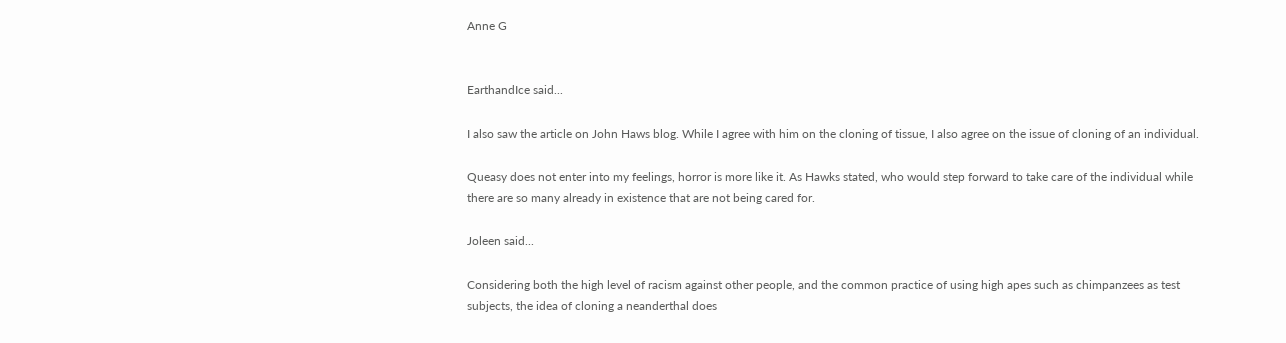Anne G


EarthandIce said...

I also saw the article on John Haws blog. While I agree with him on the cloning of tissue, I also agree on the issue of cloning of an individual.

Queasy does not enter into my feelings, horror is more like it. As Hawks stated, who would step forward to take care of the individual while there are so many already in existence that are not being cared for.

Joleen said...

Considering both the high level of racism against other people, and the common practice of using high apes such as chimpanzees as test subjects, the idea of cloning a neanderthal does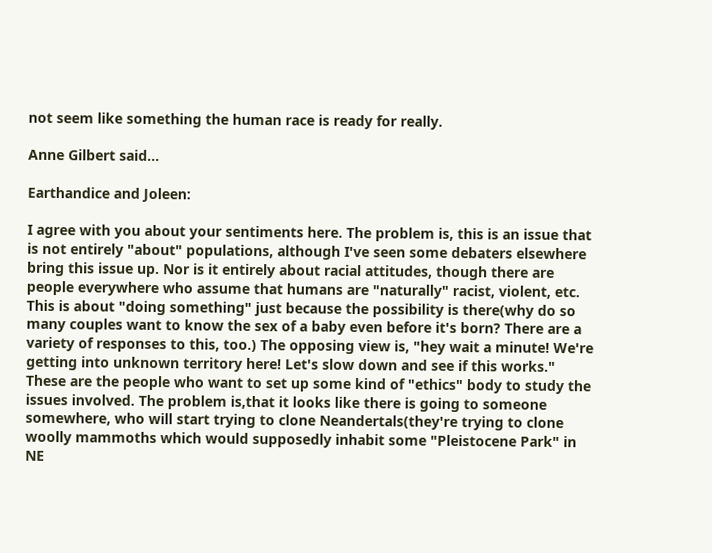not seem like something the human race is ready for really.

Anne Gilbert said...

Earthandice and Joleen:

I agree with you about your sentiments here. The problem is, this is an issue that is not entirely "about" populations, although I've seen some debaters elsewhere bring this issue up. Nor is it entirely about racial attitudes, though there are people everywhere who assume that humans are "naturally" racist, violent, etc. This is about "doing something" just because the possibility is there(why do so many couples want to know the sex of a baby even before it's born? There are a variety of responses to this, too.) The opposing view is, "hey wait a minute! We're getting into unknown territory here! Let's slow down and see if this works." These are the people who want to set up some kind of "ethics" body to study the issues involved. The problem is,that it looks like there is going to someone somewhere, who will start trying to clone Neandertals(they're trying to clone woolly mammoths which would supposedly inhabit some "Pleistocene Park" in NE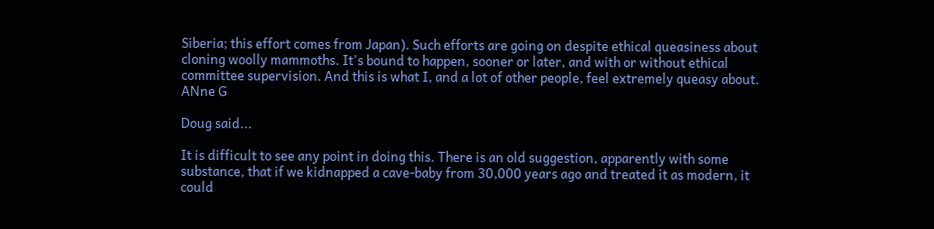Siberia; this effort comes from Japan). Such efforts are going on despite ethical queasiness about cloning woolly mammoths. It's bound to happen, sooner or later, and with or without ethical committee supervision. And this is what I, and a lot of other people, feel extremely queasy about.
ANne G

Doug said...

It is difficult to see any point in doing this. There is an old suggestion, apparently with some substance, that if we kidnapped a cave-baby from 30,000 years ago and treated it as modern, it could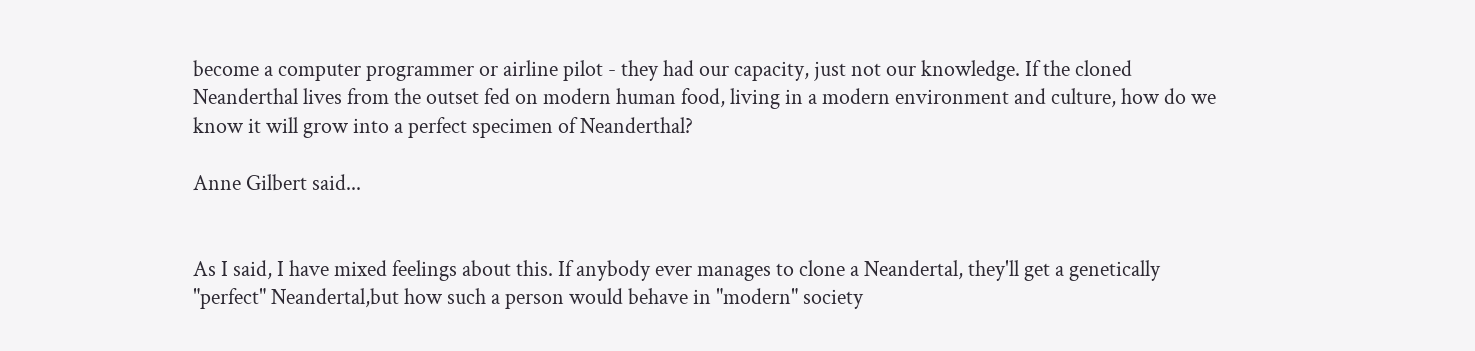become a computer programmer or airline pilot - they had our capacity, just not our knowledge. If the cloned Neanderthal lives from the outset fed on modern human food, living in a modern environment and culture, how do we know it will grow into a perfect specimen of Neanderthal?

Anne Gilbert said...


As I said, I have mixed feelings about this. If anybody ever manages to clone a Neandertal, they'll get a genetically "perfect" Neandertal,but how such a person would behave in "modern" society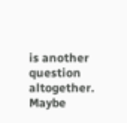is another question altogether. Maybe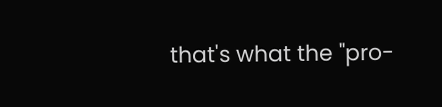that's what the "pro-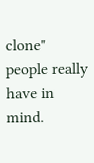clone" people really have in mind.